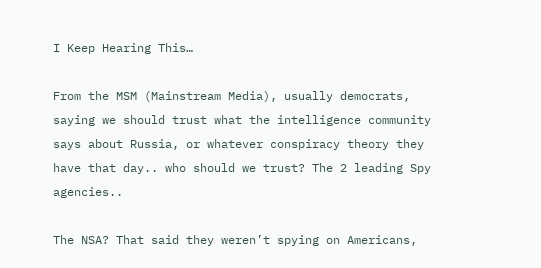I Keep Hearing This…

From the MSM (Mainstream Media), usually democrats, saying we should trust what the intelligence community says about Russia, or whatever conspiracy theory they have that day.. who should we trust? The 2 leading Spy agencies..

The NSA? That said they weren’t spying on Americans,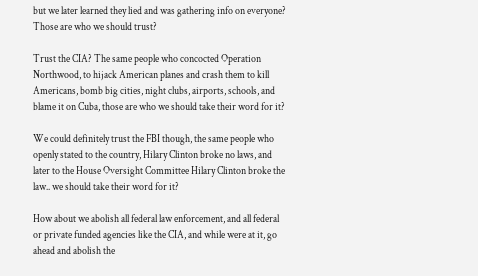but we later learned they lied and was gathering info on everyone? Those are who we should trust?

Trust the CIA? The same people who concocted Operation Northwood, to hijack American planes and crash them to kill Americans, bomb big cities, night clubs, airports, schools, and blame it on Cuba, those are who we should take their word for it?

We could definitely trust the FBI though, the same people who openly stated to the country, Hilary Clinton broke no laws, and later to the House Oversight Committee Hilary Clinton broke the law.. we should take their word for it?

How about we abolish all federal law enforcement, and all federal or private funded agencies like the CIA, and while were at it, go ahead and abolish the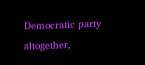Democratic party altogether,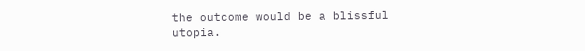the outcome would be a blissful utopia.